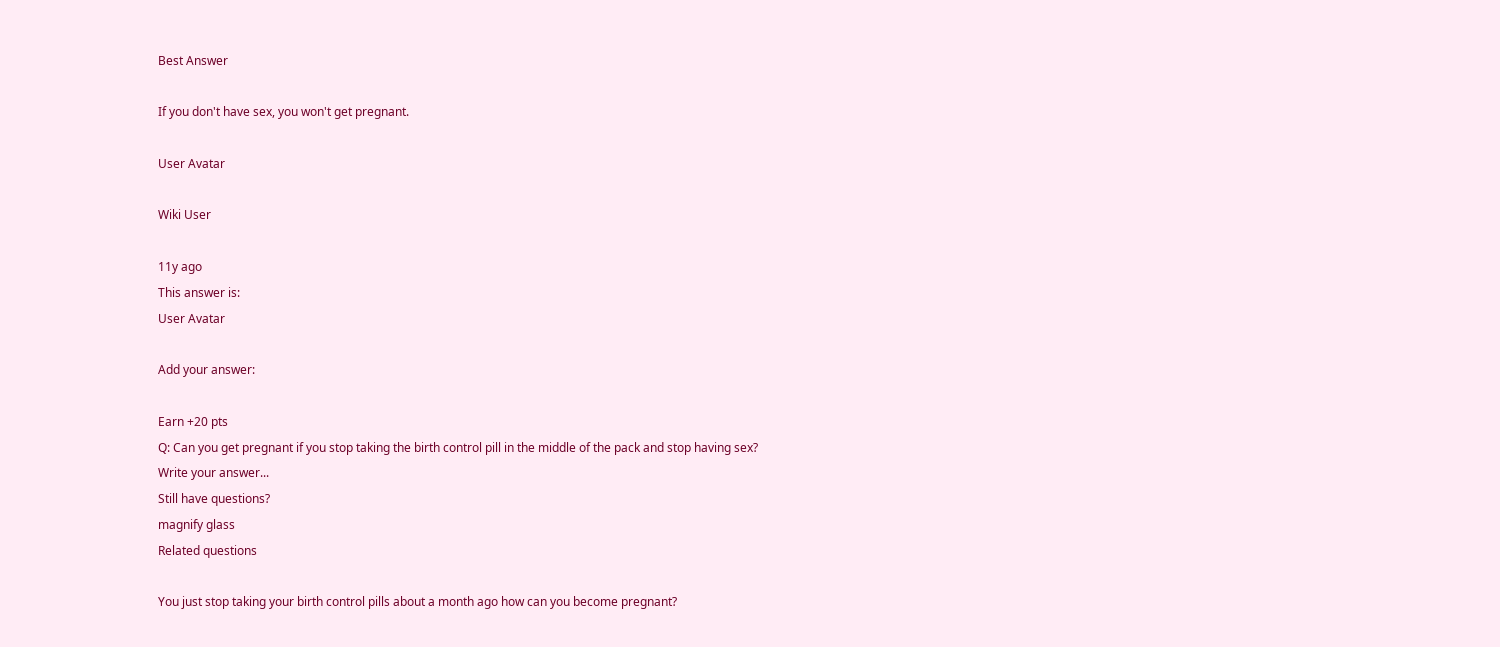Best Answer

If you don't have sex, you won't get pregnant.

User Avatar

Wiki User

11y ago
This answer is:
User Avatar

Add your answer:

Earn +20 pts
Q: Can you get pregnant if you stop taking the birth control pill in the middle of the pack and stop having sex?
Write your answer...
Still have questions?
magnify glass
Related questions

You just stop taking your birth control pills about a month ago how can you become pregnant?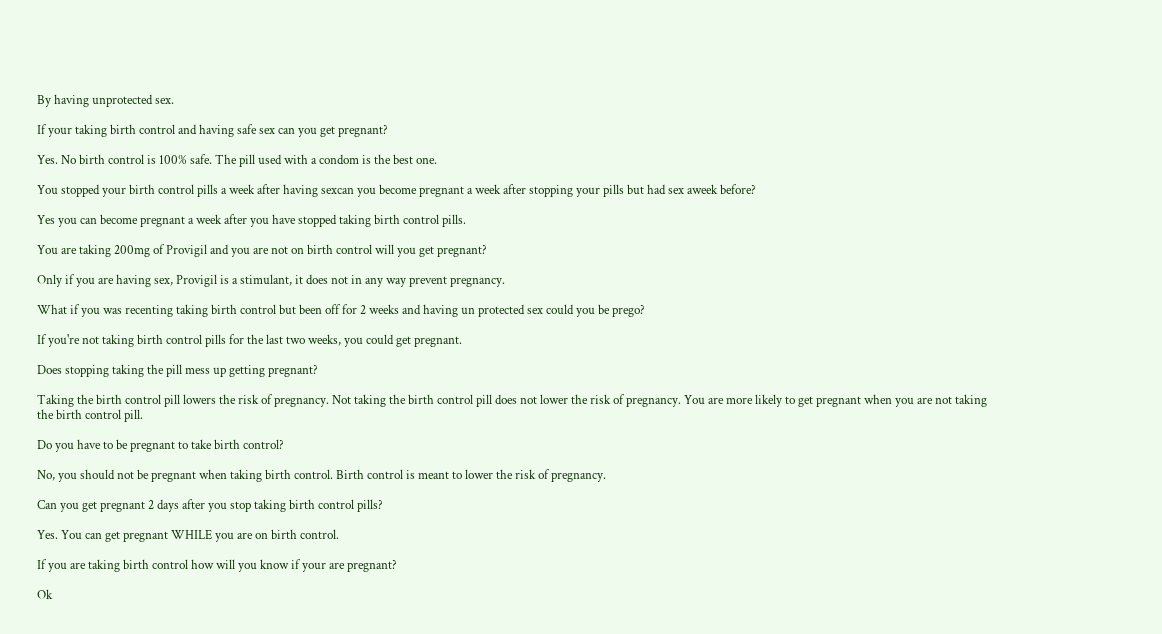By having unprotected sex.

If your taking birth control and having safe sex can you get pregnant?

Yes. No birth control is 100% safe. The pill used with a condom is the best one.

You stopped your birth control pills a week after having sexcan you become pregnant a week after stopping your pills but had sex aweek before?

Yes you can become pregnant a week after you have stopped taking birth control pills.

You are taking 200mg of Provigil and you are not on birth control will you get pregnant?

Only if you are having sex, Provigil is a stimulant, it does not in any way prevent pregnancy.

What if you was recenting taking birth control but been off for 2 weeks and having un protected sex could you be prego?

If you're not taking birth control pills for the last two weeks, you could get pregnant.

Does stopping taking the pill mess up getting pregnant?

Taking the birth control pill lowers the risk of pregnancy. Not taking the birth control pill does not lower the risk of pregnancy. You are more likely to get pregnant when you are not taking the birth control pill.

Do you have to be pregnant to take birth control?

No, you should not be pregnant when taking birth control. Birth control is meant to lower the risk of pregnancy.

Can you get pregnant 2 days after you stop taking birth control pills?

Yes. You can get pregnant WHILE you are on birth control.

If you are taking birth control how will you know if your are pregnant?

Ok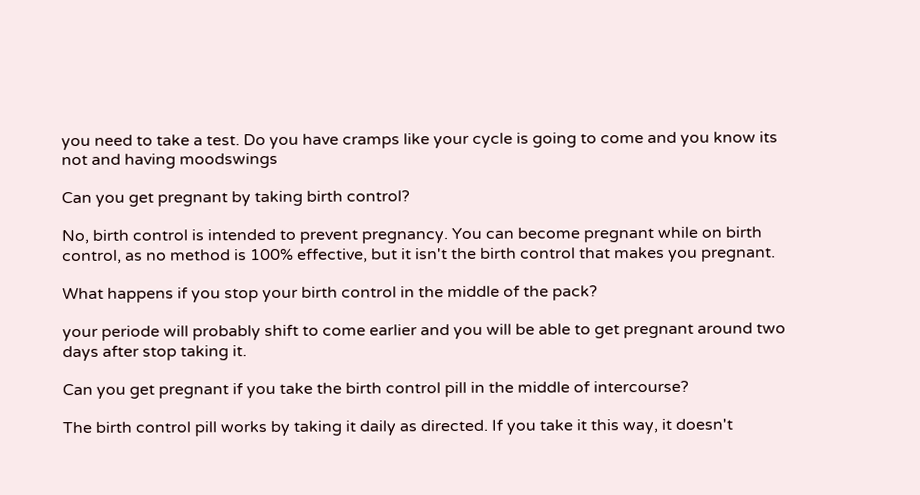you need to take a test. Do you have cramps like your cycle is going to come and you know its not and having moodswings

Can you get pregnant by taking birth control?

No, birth control is intended to prevent pregnancy. You can become pregnant while on birth control, as no method is 100% effective, but it isn't the birth control that makes you pregnant.

What happens if you stop your birth control in the middle of the pack?

your periode will probably shift to come earlier and you will be able to get pregnant around two days after stop taking it.

Can you get pregnant if you take the birth control pill in the middle of intercourse?

The birth control pill works by taking it daily as directed. If you take it this way, it doesn't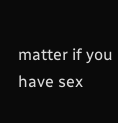matter if you have sex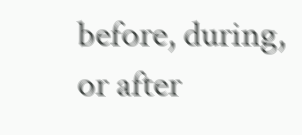before, during, or after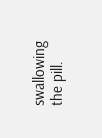swallowing the pill.